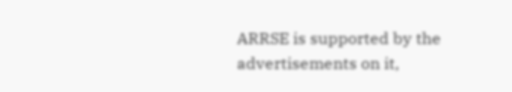ARRSE is supported by the advertisements on it,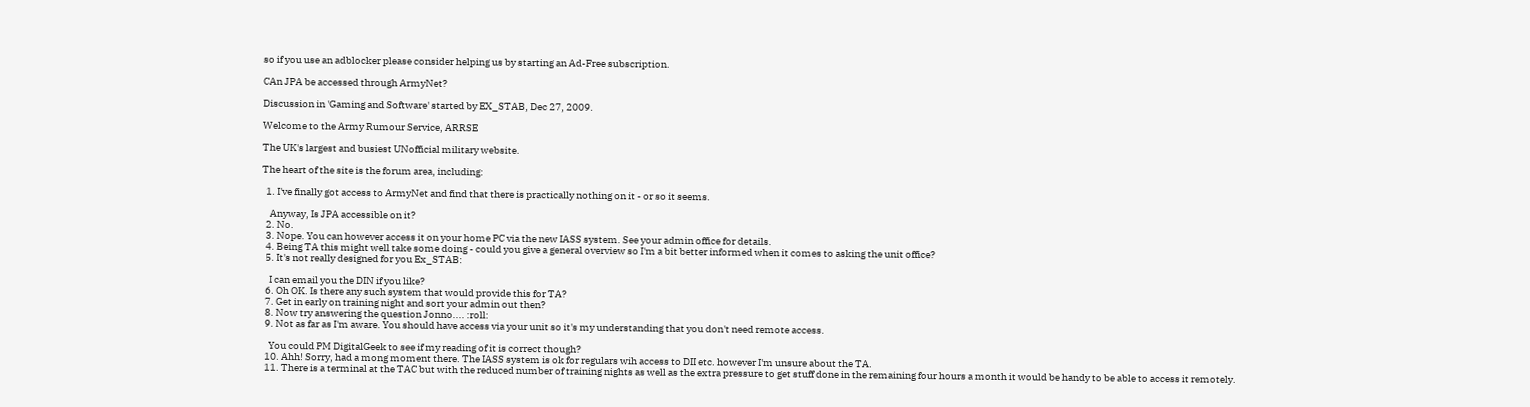so if you use an adblocker please consider helping us by starting an Ad-Free subscription.

CAn JPA be accessed through ArmyNet?

Discussion in 'Gaming and Software' started by EX_STAB, Dec 27, 2009.

Welcome to the Army Rumour Service, ARRSE

The UK's largest and busiest UNofficial military website.

The heart of the site is the forum area, including:

  1. I've finally got access to ArmyNet and find that there is practically nothing on it - or so it seems.

    Anyway, Is JPA accessible on it?
  2. No.
  3. Nope. You can however access it on your home PC via the new IASS system. See your admin office for details.
  4. Being TA this might well take some doing - could you give a general overview so I'm a bit better informed when it comes to asking the unit office?
  5. It's not really designed for you Ex_STAB:

    I can email you the DIN if you like?
  6. Oh OK. Is there any such system that would provide this for TA?
  7. Get in early on training night and sort your admin out then?
  8. Now try answering the question Jonno.... :roll:
  9. Not as far as I'm aware. You should have access via your unit so it's my understanding that you don't need remote access.

    You could PM DigitalGeek to see if my reading of it is correct though?
  10. Ahh! Sorry, had a mong moment there. The IASS system is ok for regulars wih access to DII etc. however I'm unsure about the TA.
  11. There is a terminal at the TAC but with the reduced number of training nights as well as the extra pressure to get stuff done in the remaining four hours a month it would be handy to be able to access it remotely.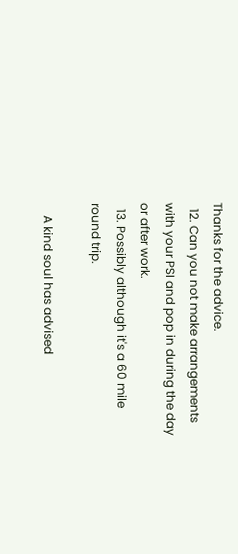Thanks for the advice.
  12. Can you not make arrangements with your PSI and pop in during the day or after work.
  13. Possibly although it's a 60 mile round trip.

    A kind soul has advised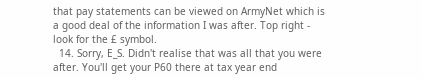that pay statements can be viewed on ArmyNet which is a good deal of the information I was after. Top right - look for the £ symbol.
  14. Sorry, E_S. Didn't realise that was all that you were after. You'll get your P60 there at tax year end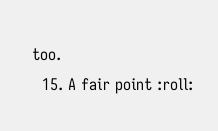too.
  15. A fair point :roll: